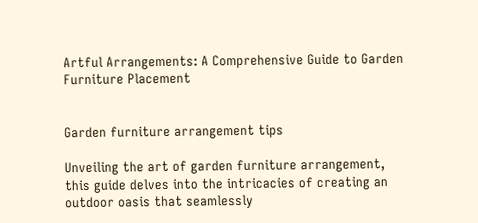Artful Arrangements: A Comprehensive Guide to Garden Furniture Placement


Garden furniture arrangement tips

Unveiling the art of garden furniture arrangement, this guide delves into the intricacies of creating an outdoor oasis that seamlessly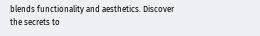blends functionality and aesthetics. Discover the secrets to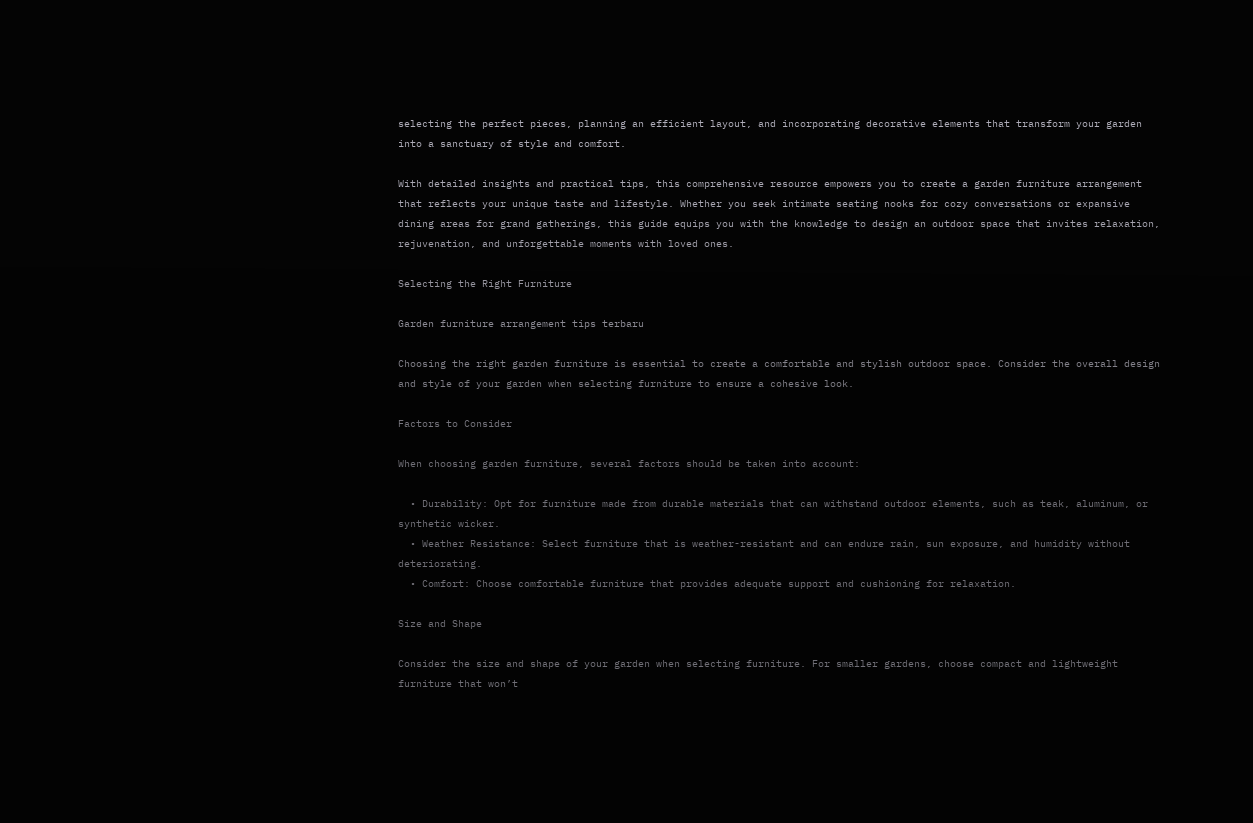selecting the perfect pieces, planning an efficient layout, and incorporating decorative elements that transform your garden into a sanctuary of style and comfort.

With detailed insights and practical tips, this comprehensive resource empowers you to create a garden furniture arrangement that reflects your unique taste and lifestyle. Whether you seek intimate seating nooks for cozy conversations or expansive dining areas for grand gatherings, this guide equips you with the knowledge to design an outdoor space that invites relaxation, rejuvenation, and unforgettable moments with loved ones.

Selecting the Right Furniture

Garden furniture arrangement tips terbaru

Choosing the right garden furniture is essential to create a comfortable and stylish outdoor space. Consider the overall design and style of your garden when selecting furniture to ensure a cohesive look.

Factors to Consider

When choosing garden furniture, several factors should be taken into account:

  • Durability: Opt for furniture made from durable materials that can withstand outdoor elements, such as teak, aluminum, or synthetic wicker.
  • Weather Resistance: Select furniture that is weather-resistant and can endure rain, sun exposure, and humidity without deteriorating.
  • Comfort: Choose comfortable furniture that provides adequate support and cushioning for relaxation.

Size and Shape

Consider the size and shape of your garden when selecting furniture. For smaller gardens, choose compact and lightweight furniture that won’t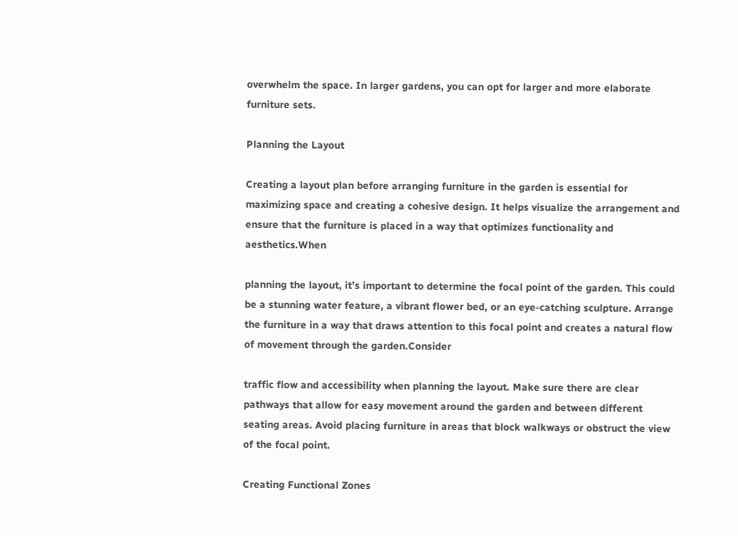overwhelm the space. In larger gardens, you can opt for larger and more elaborate furniture sets.

Planning the Layout

Creating a layout plan before arranging furniture in the garden is essential for maximizing space and creating a cohesive design. It helps visualize the arrangement and ensure that the furniture is placed in a way that optimizes functionality and aesthetics.When

planning the layout, it’s important to determine the focal point of the garden. This could be a stunning water feature, a vibrant flower bed, or an eye-catching sculpture. Arrange the furniture in a way that draws attention to this focal point and creates a natural flow of movement through the garden.Consider

traffic flow and accessibility when planning the layout. Make sure there are clear pathways that allow for easy movement around the garden and between different seating areas. Avoid placing furniture in areas that block walkways or obstruct the view of the focal point.

Creating Functional Zones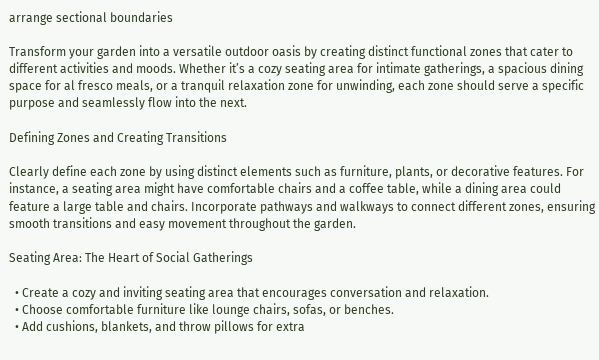arrange sectional boundaries

Transform your garden into a versatile outdoor oasis by creating distinct functional zones that cater to different activities and moods. Whether it’s a cozy seating area for intimate gatherings, a spacious dining space for al fresco meals, or a tranquil relaxation zone for unwinding, each zone should serve a specific purpose and seamlessly flow into the next.

Defining Zones and Creating Transitions

Clearly define each zone by using distinct elements such as furniture, plants, or decorative features. For instance, a seating area might have comfortable chairs and a coffee table, while a dining area could feature a large table and chairs. Incorporate pathways and walkways to connect different zones, ensuring smooth transitions and easy movement throughout the garden.

Seating Area: The Heart of Social Gatherings

  • Create a cozy and inviting seating area that encourages conversation and relaxation.
  • Choose comfortable furniture like lounge chairs, sofas, or benches.
  • Add cushions, blankets, and throw pillows for extra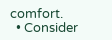comfort.
  • Consider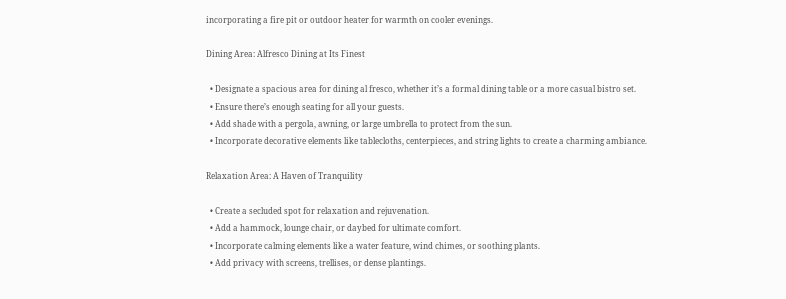incorporating a fire pit or outdoor heater for warmth on cooler evenings.

Dining Area: Alfresco Dining at Its Finest

  • Designate a spacious area for dining al fresco, whether it’s a formal dining table or a more casual bistro set.
  • Ensure there’s enough seating for all your guests.
  • Add shade with a pergola, awning, or large umbrella to protect from the sun.
  • Incorporate decorative elements like tablecloths, centerpieces, and string lights to create a charming ambiance.

Relaxation Area: A Haven of Tranquility

  • Create a secluded spot for relaxation and rejuvenation.
  • Add a hammock, lounge chair, or daybed for ultimate comfort.
  • Incorporate calming elements like a water feature, wind chimes, or soothing plants.
  • Add privacy with screens, trellises, or dense plantings.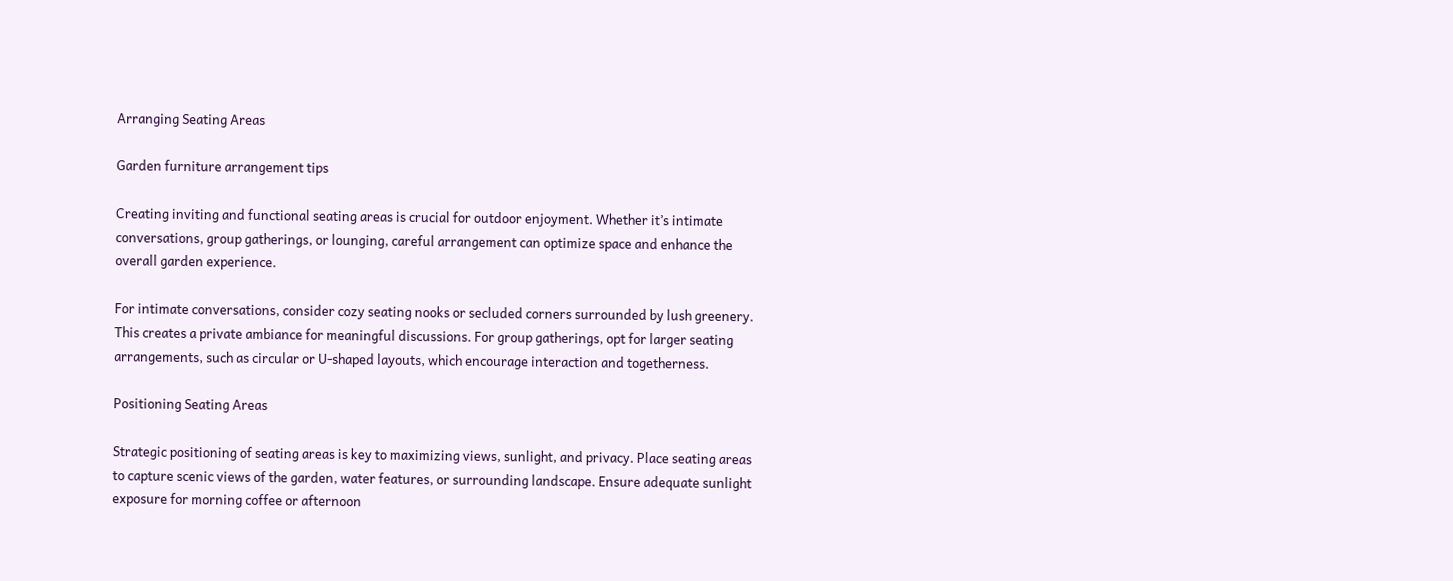Arranging Seating Areas

Garden furniture arrangement tips

Creating inviting and functional seating areas is crucial for outdoor enjoyment. Whether it’s intimate conversations, group gatherings, or lounging, careful arrangement can optimize space and enhance the overall garden experience.

For intimate conversations, consider cozy seating nooks or secluded corners surrounded by lush greenery. This creates a private ambiance for meaningful discussions. For group gatherings, opt for larger seating arrangements, such as circular or U-shaped layouts, which encourage interaction and togetherness.

Positioning Seating Areas

Strategic positioning of seating areas is key to maximizing views, sunlight, and privacy. Place seating areas to capture scenic views of the garden, water features, or surrounding landscape. Ensure adequate sunlight exposure for morning coffee or afternoon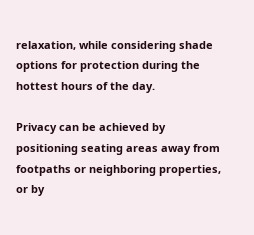relaxation, while considering shade options for protection during the hottest hours of the day.

Privacy can be achieved by positioning seating areas away from footpaths or neighboring properties, or by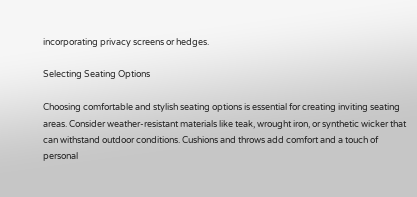incorporating privacy screens or hedges.

Selecting Seating Options

Choosing comfortable and stylish seating options is essential for creating inviting seating areas. Consider weather-resistant materials like teak, wrought iron, or synthetic wicker that can withstand outdoor conditions. Cushions and throws add comfort and a touch of personal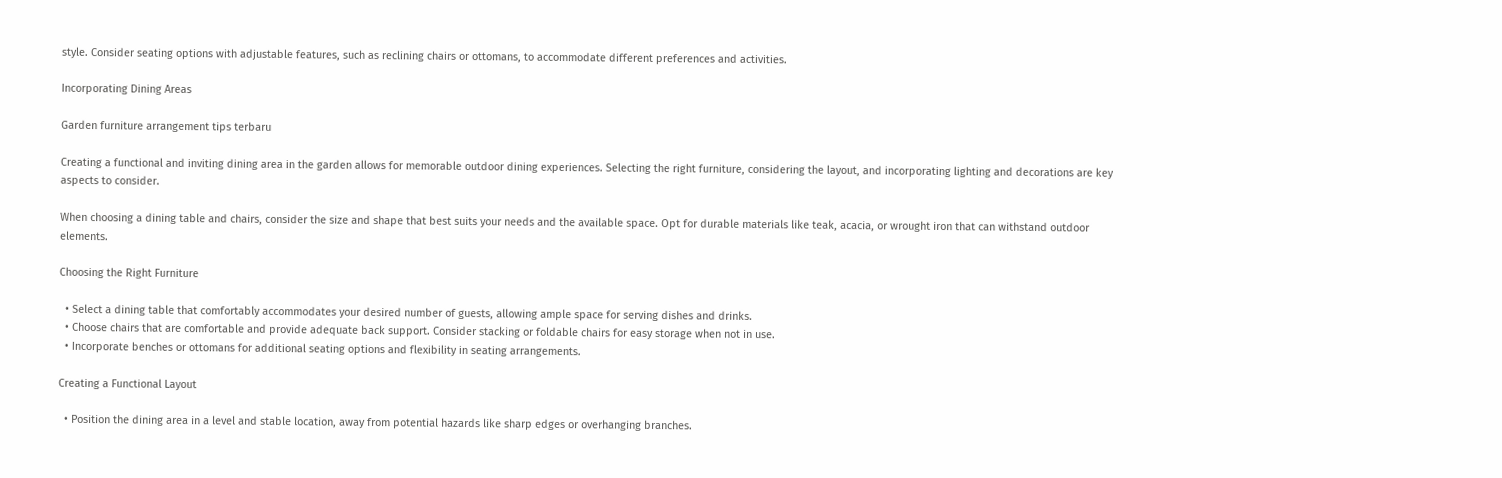style. Consider seating options with adjustable features, such as reclining chairs or ottomans, to accommodate different preferences and activities.

Incorporating Dining Areas

Garden furniture arrangement tips terbaru

Creating a functional and inviting dining area in the garden allows for memorable outdoor dining experiences. Selecting the right furniture, considering the layout, and incorporating lighting and decorations are key aspects to consider.

When choosing a dining table and chairs, consider the size and shape that best suits your needs and the available space. Opt for durable materials like teak, acacia, or wrought iron that can withstand outdoor elements.

Choosing the Right Furniture

  • Select a dining table that comfortably accommodates your desired number of guests, allowing ample space for serving dishes and drinks.
  • Choose chairs that are comfortable and provide adequate back support. Consider stacking or foldable chairs for easy storage when not in use.
  • Incorporate benches or ottomans for additional seating options and flexibility in seating arrangements.

Creating a Functional Layout

  • Position the dining area in a level and stable location, away from potential hazards like sharp edges or overhanging branches.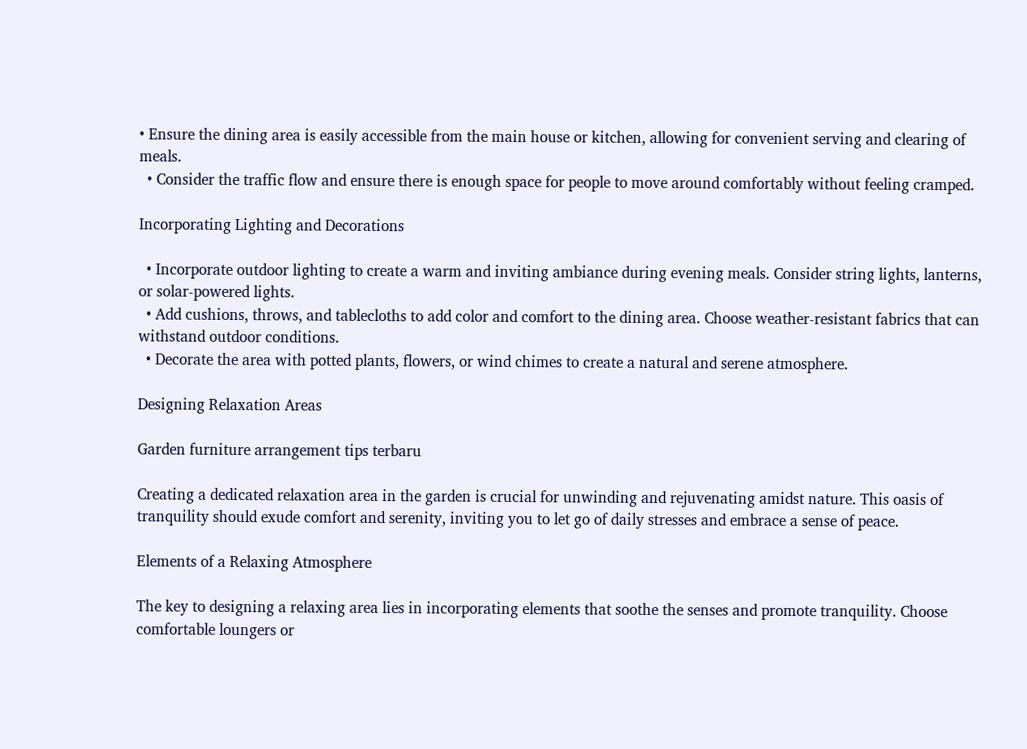• Ensure the dining area is easily accessible from the main house or kitchen, allowing for convenient serving and clearing of meals.
  • Consider the traffic flow and ensure there is enough space for people to move around comfortably without feeling cramped.

Incorporating Lighting and Decorations

  • Incorporate outdoor lighting to create a warm and inviting ambiance during evening meals. Consider string lights, lanterns, or solar-powered lights.
  • Add cushions, throws, and tablecloths to add color and comfort to the dining area. Choose weather-resistant fabrics that can withstand outdoor conditions.
  • Decorate the area with potted plants, flowers, or wind chimes to create a natural and serene atmosphere.

Designing Relaxation Areas

Garden furniture arrangement tips terbaru

Creating a dedicated relaxation area in the garden is crucial for unwinding and rejuvenating amidst nature. This oasis of tranquility should exude comfort and serenity, inviting you to let go of daily stresses and embrace a sense of peace.

Elements of a Relaxing Atmosphere

The key to designing a relaxing area lies in incorporating elements that soothe the senses and promote tranquility. Choose comfortable loungers or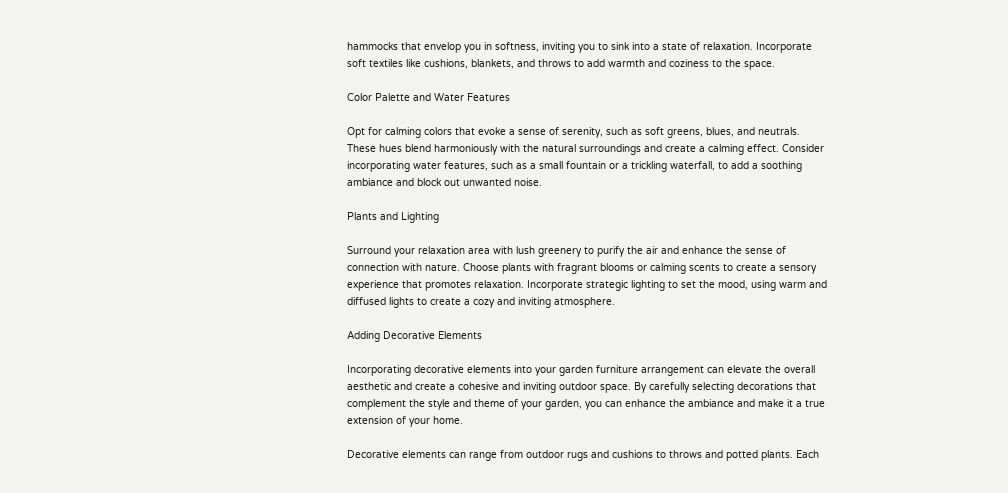hammocks that envelop you in softness, inviting you to sink into a state of relaxation. Incorporate soft textiles like cushions, blankets, and throws to add warmth and coziness to the space.

Color Palette and Water Features

Opt for calming colors that evoke a sense of serenity, such as soft greens, blues, and neutrals. These hues blend harmoniously with the natural surroundings and create a calming effect. Consider incorporating water features, such as a small fountain or a trickling waterfall, to add a soothing ambiance and block out unwanted noise.

Plants and Lighting

Surround your relaxation area with lush greenery to purify the air and enhance the sense of connection with nature. Choose plants with fragrant blooms or calming scents to create a sensory experience that promotes relaxation. Incorporate strategic lighting to set the mood, using warm and diffused lights to create a cozy and inviting atmosphere.

Adding Decorative Elements

Incorporating decorative elements into your garden furniture arrangement can elevate the overall aesthetic and create a cohesive and inviting outdoor space. By carefully selecting decorations that complement the style and theme of your garden, you can enhance the ambiance and make it a true extension of your home.

Decorative elements can range from outdoor rugs and cushions to throws and potted plants. Each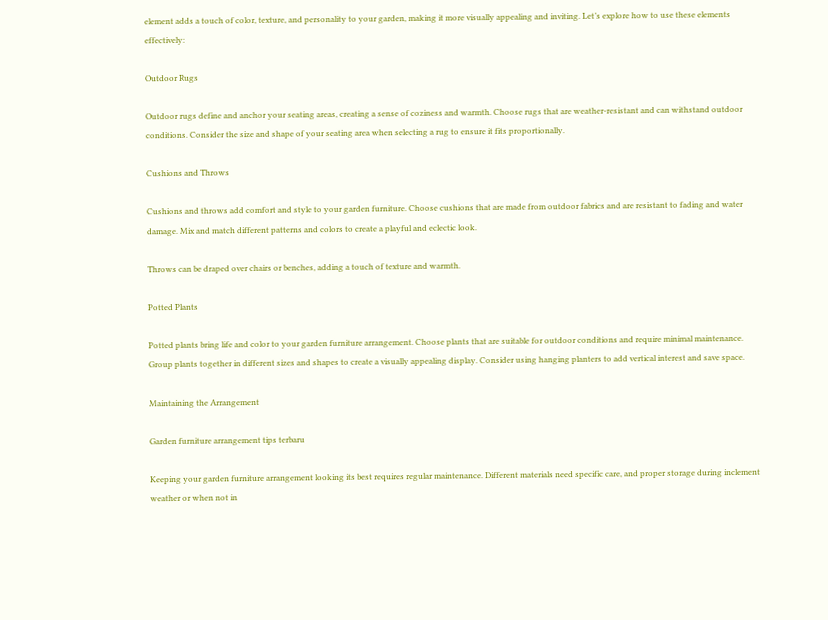element adds a touch of color, texture, and personality to your garden, making it more visually appealing and inviting. Let’s explore how to use these elements effectively:

Outdoor Rugs

Outdoor rugs define and anchor your seating areas, creating a sense of coziness and warmth. Choose rugs that are weather-resistant and can withstand outdoor conditions. Consider the size and shape of your seating area when selecting a rug to ensure it fits proportionally.

Cushions and Throws

Cushions and throws add comfort and style to your garden furniture. Choose cushions that are made from outdoor fabrics and are resistant to fading and water damage. Mix and match different patterns and colors to create a playful and eclectic look.

Throws can be draped over chairs or benches, adding a touch of texture and warmth.

Potted Plants

Potted plants bring life and color to your garden furniture arrangement. Choose plants that are suitable for outdoor conditions and require minimal maintenance. Group plants together in different sizes and shapes to create a visually appealing display. Consider using hanging planters to add vertical interest and save space.

Maintaining the Arrangement

Garden furniture arrangement tips terbaru

Keeping your garden furniture arrangement looking its best requires regular maintenance. Different materials need specific care, and proper storage during inclement weather or when not in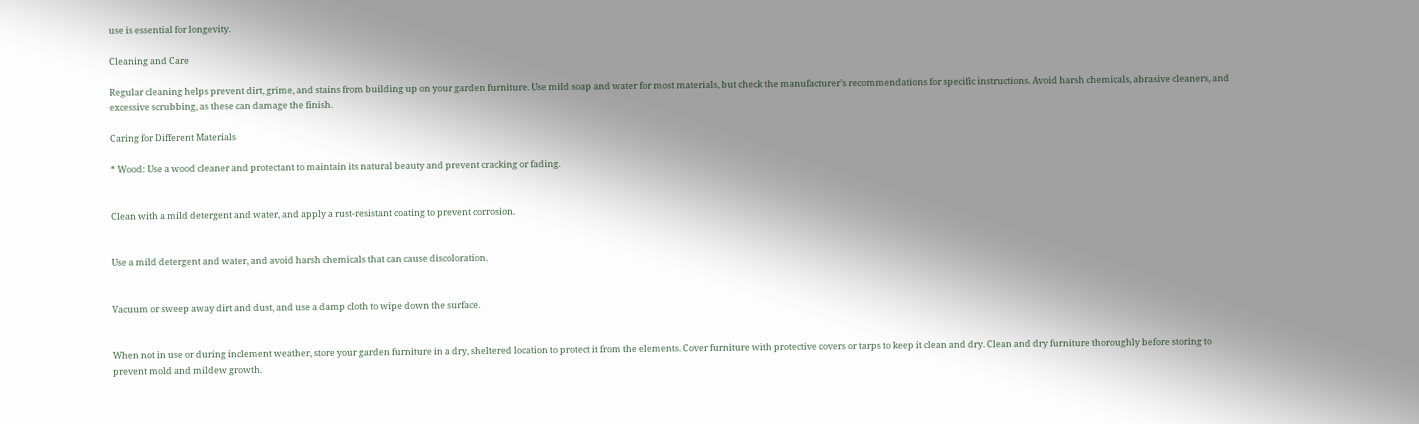use is essential for longevity.

Cleaning and Care

Regular cleaning helps prevent dirt, grime, and stains from building up on your garden furniture. Use mild soap and water for most materials, but check the manufacturer’s recommendations for specific instructions. Avoid harsh chemicals, abrasive cleaners, and excessive scrubbing, as these can damage the finish.

Caring for Different Materials

* Wood: Use a wood cleaner and protectant to maintain its natural beauty and prevent cracking or fading.


Clean with a mild detergent and water, and apply a rust-resistant coating to prevent corrosion.


Use a mild detergent and water, and avoid harsh chemicals that can cause discoloration.


Vacuum or sweep away dirt and dust, and use a damp cloth to wipe down the surface.


When not in use or during inclement weather, store your garden furniture in a dry, sheltered location to protect it from the elements. Cover furniture with protective covers or tarps to keep it clean and dry. Clean and dry furniture thoroughly before storing to prevent mold and mildew growth.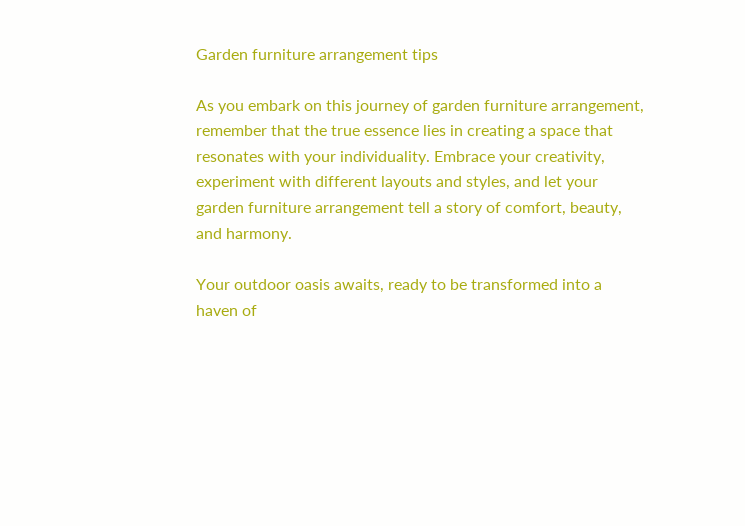Garden furniture arrangement tips

As you embark on this journey of garden furniture arrangement, remember that the true essence lies in creating a space that resonates with your individuality. Embrace your creativity, experiment with different layouts and styles, and let your garden furniture arrangement tell a story of comfort, beauty, and harmony.

Your outdoor oasis awaits, ready to be transformed into a haven of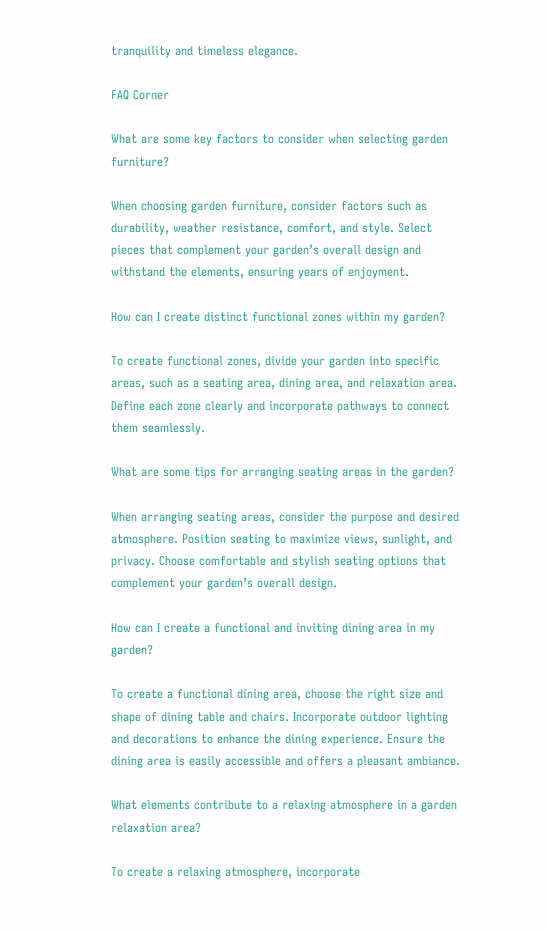tranquility and timeless elegance.

FAQ Corner

What are some key factors to consider when selecting garden furniture?

When choosing garden furniture, consider factors such as durability, weather resistance, comfort, and style. Select pieces that complement your garden’s overall design and withstand the elements, ensuring years of enjoyment.

How can I create distinct functional zones within my garden?

To create functional zones, divide your garden into specific areas, such as a seating area, dining area, and relaxation area. Define each zone clearly and incorporate pathways to connect them seamlessly.

What are some tips for arranging seating areas in the garden?

When arranging seating areas, consider the purpose and desired atmosphere. Position seating to maximize views, sunlight, and privacy. Choose comfortable and stylish seating options that complement your garden’s overall design.

How can I create a functional and inviting dining area in my garden?

To create a functional dining area, choose the right size and shape of dining table and chairs. Incorporate outdoor lighting and decorations to enhance the dining experience. Ensure the dining area is easily accessible and offers a pleasant ambiance.

What elements contribute to a relaxing atmosphere in a garden relaxation area?

To create a relaxing atmosphere, incorporate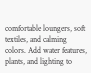comfortable loungers, soft textiles, and calming colors. Add water features, plants, and lighting to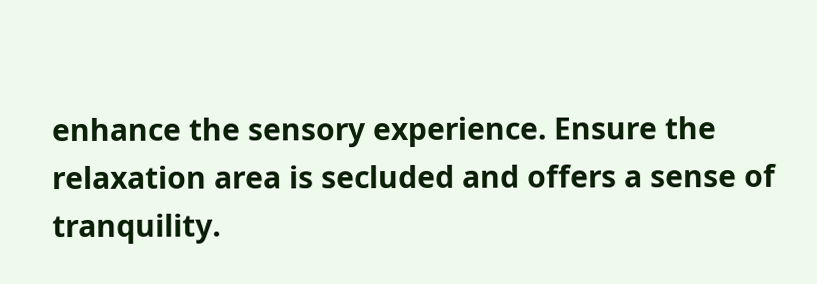enhance the sensory experience. Ensure the relaxation area is secluded and offers a sense of tranquility.